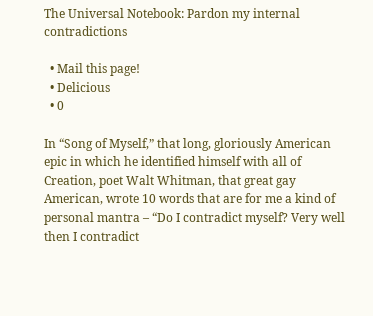The Universal Notebook: Pardon my internal contradictions

  • Mail this page!
  • Delicious
  • 0

In “Song of Myself,” that long, gloriously American epic in which he identified himself with all of Creation, poet Walt Whitman, that great gay American, wrote 10 words that are for me a kind of personal mantra – “Do I contradict myself? Very well then I contradict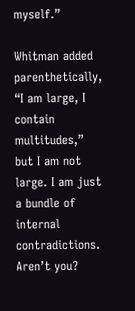myself.”

Whitman added parenthetically, “I am large, I contain multitudes,” but I am not large. I am just a bundle of internal contradictions. Aren’t you?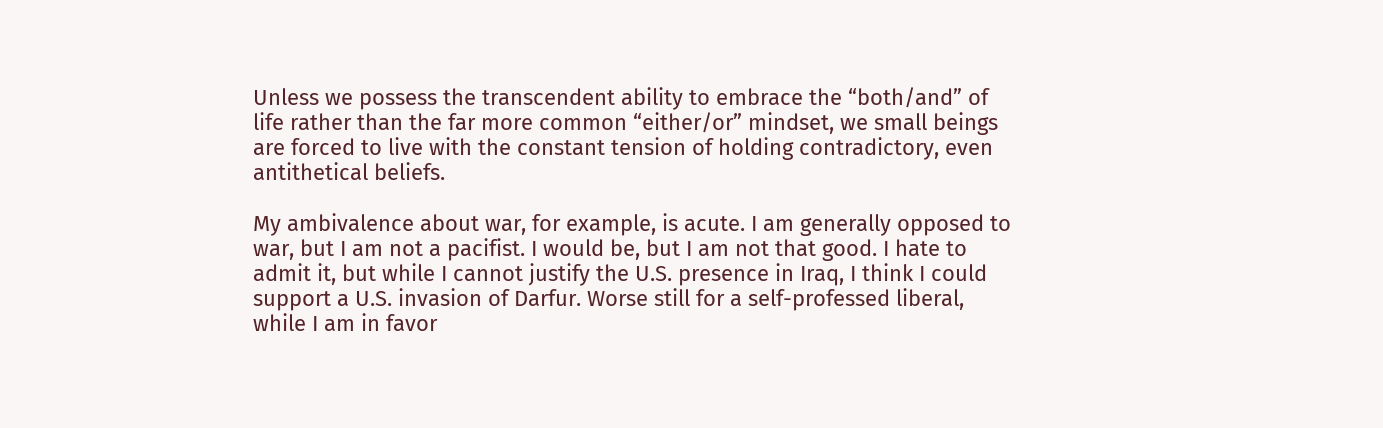Unless we possess the transcendent ability to embrace the “both/and” of life rather than the far more common “either/or” mindset, we small beings are forced to live with the constant tension of holding contradictory, even antithetical beliefs.

My ambivalence about war, for example, is acute. I am generally opposed to war, but I am not a pacifist. I would be, but I am not that good. I hate to admit it, but while I cannot justify the U.S. presence in Iraq, I think I could support a U.S. invasion of Darfur. Worse still for a self-professed liberal, while I am in favor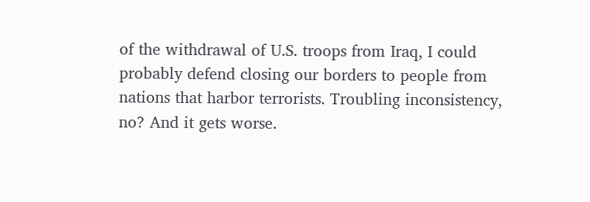of the withdrawal of U.S. troops from Iraq, I could probably defend closing our borders to people from nations that harbor terrorists. Troubling inconsistency, no? And it gets worse.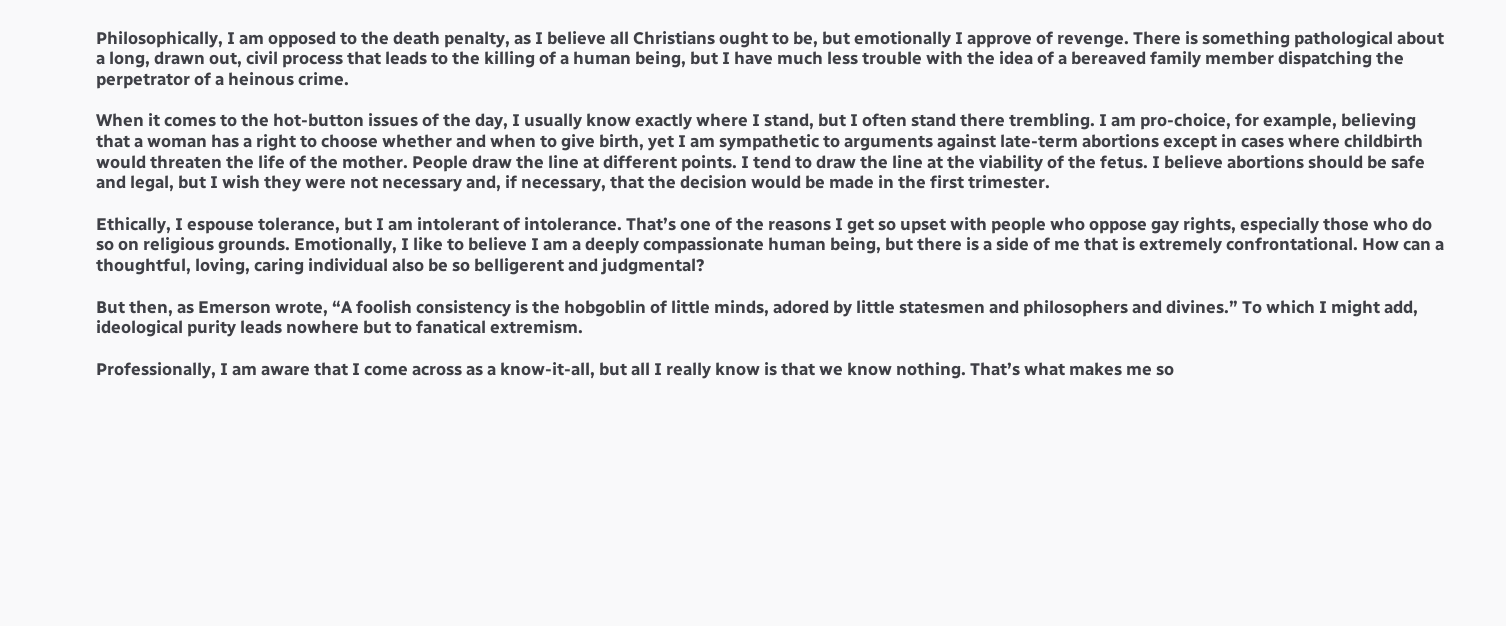Philosophically, I am opposed to the death penalty, as I believe all Christians ought to be, but emotionally I approve of revenge. There is something pathological about a long, drawn out, civil process that leads to the killing of a human being, but I have much less trouble with the idea of a bereaved family member dispatching the perpetrator of a heinous crime.

When it comes to the hot-button issues of the day, I usually know exactly where I stand, but I often stand there trembling. I am pro-choice, for example, believing that a woman has a right to choose whether and when to give birth, yet I am sympathetic to arguments against late-term abortions except in cases where childbirth would threaten the life of the mother. People draw the line at different points. I tend to draw the line at the viability of the fetus. I believe abortions should be safe and legal, but I wish they were not necessary and, if necessary, that the decision would be made in the first trimester.

Ethically, I espouse tolerance, but I am intolerant of intolerance. That’s one of the reasons I get so upset with people who oppose gay rights, especially those who do so on religious grounds. Emotionally, I like to believe I am a deeply compassionate human being, but there is a side of me that is extremely confrontational. How can a thoughtful, loving, caring individual also be so belligerent and judgmental?

But then, as Emerson wrote, “A foolish consistency is the hobgoblin of little minds, adored by little statesmen and philosophers and divines.” To which I might add, ideological purity leads nowhere but to fanatical extremism.

Professionally, I am aware that I come across as a know-it-all, but all I really know is that we know nothing. That’s what makes me so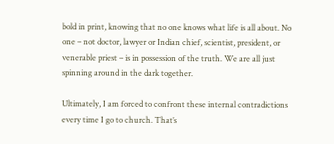bold in print, knowing that no one knows what life is all about. No one – not doctor, lawyer or Indian chief, scientist, president, or venerable priest – is in possession of the truth. We are all just spinning around in the dark together.

Ultimately, I am forced to confront these internal contradictions every time I go to church. That’s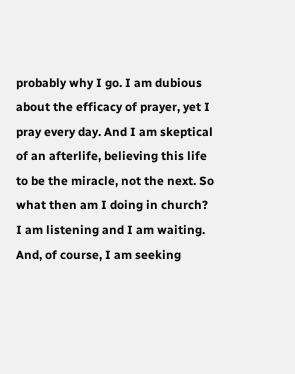probably why I go. I am dubious about the efficacy of prayer, yet I pray every day. And I am skeptical of an afterlife, believing this life to be the miracle, not the next. So what then am I doing in church? I am listening and I am waiting. And, of course, I am seeking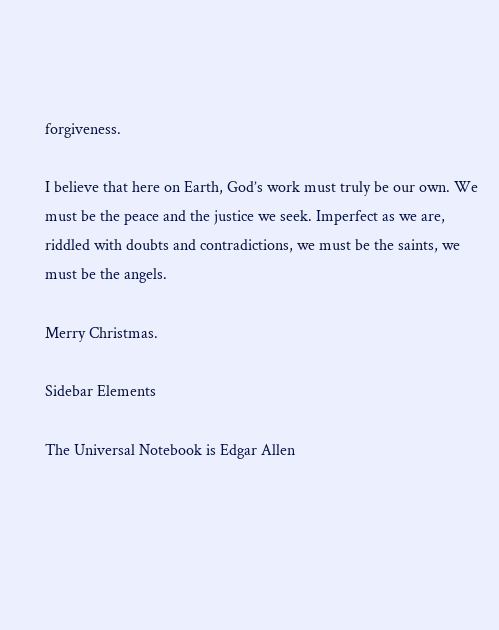forgiveness.

I believe that here on Earth, God’s work must truly be our own. We must be the peace and the justice we seek. Imperfect as we are, riddled with doubts and contradictions, we must be the saints, we must be the angels.

Merry Christmas.

Sidebar Elements

The Universal Notebook is Edgar Allen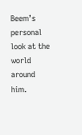Beem’s personal look at the world around him.